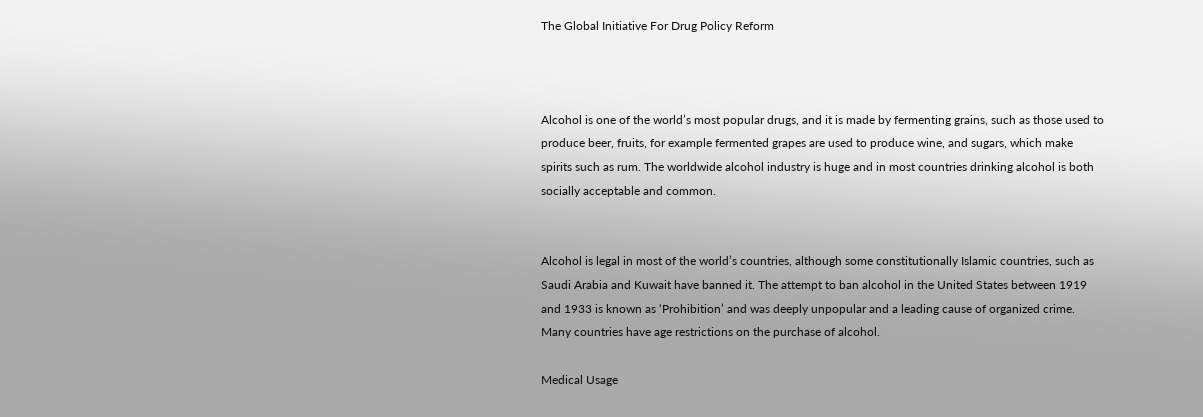The Global Initiative For Drug Policy Reform



Alcohol is one of the world’s most popular drugs, and it is made by fermenting grains, such as those used to produce beer, fruits, for example fermented grapes are used to produce wine, and sugars, which make spirits such as rum. The worldwide alcohol industry is huge and in most countries drinking alcohol is both socially acceptable and common.


Alcohol is legal in most of the world’s countries, although some constitutionally Islamic countries, such as Saudi Arabia and Kuwait have banned it. The attempt to ban alcohol in the United States between 1919 and 1933 is known as ‘Prohibition’ and was deeply unpopular and a leading cause of organized crime. Many countries have age restrictions on the purchase of alcohol.

Medical Usage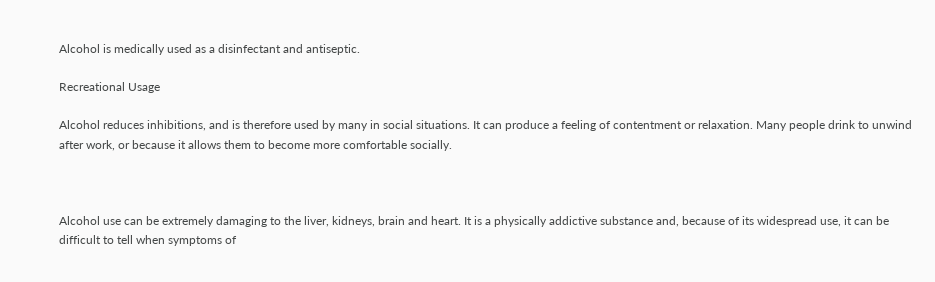Alcohol is medically used as a disinfectant and antiseptic.

Recreational Usage

Alcohol reduces inhibitions, and is therefore used by many in social situations. It can produce a feeling of contentment or relaxation. Many people drink to unwind after work, or because it allows them to become more comfortable socially.



Alcohol use can be extremely damaging to the liver, kidneys, brain and heart. It is a physically addictive substance and, because of its widespread use, it can be difficult to tell when symptoms of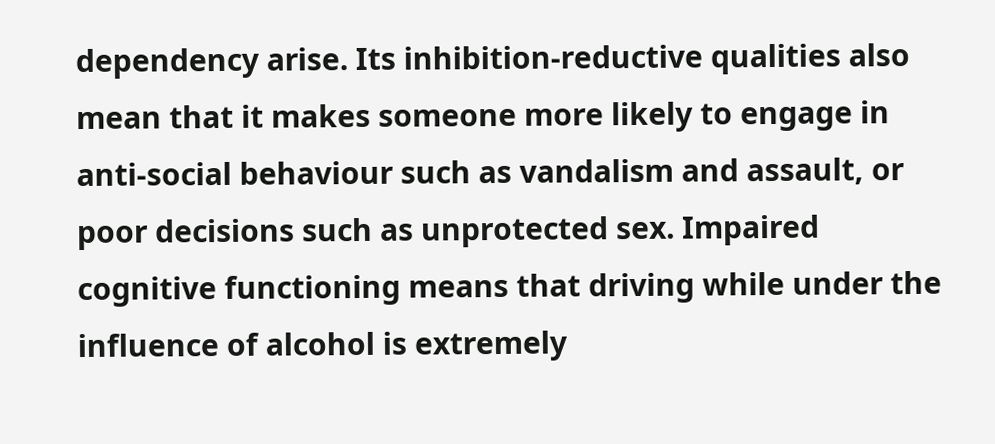dependency arise. Its inhibition-reductive qualities also mean that it makes someone more likely to engage in anti-social behaviour such as vandalism and assault, or poor decisions such as unprotected sex. Impaired cognitive functioning means that driving while under the influence of alcohol is extremely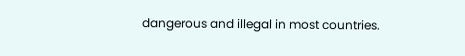dangerous and illegal in most countries.